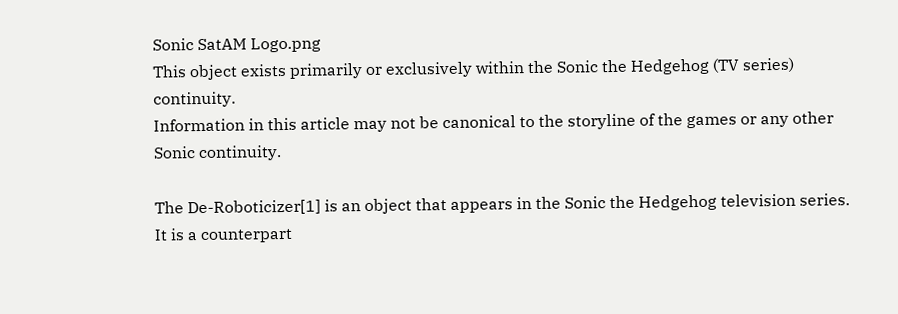Sonic SatAM Logo.png
This object exists primarily or exclusively within the Sonic the Hedgehog (TV series) continuity.
Information in this article may not be canonical to the storyline of the games or any other Sonic continuity.

The De-Roboticizer[1] is an object that appears in the Sonic the Hedgehog television series. It is a counterpart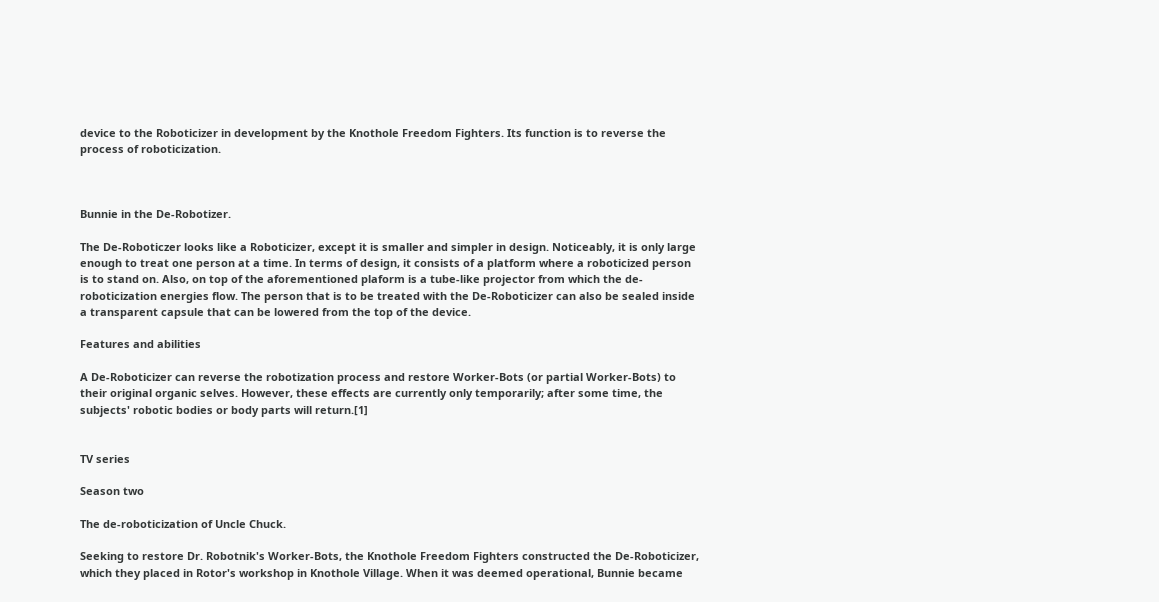device to the Roboticizer in development by the Knothole Freedom Fighters. Its function is to reverse the process of roboticization.



Bunnie in the De-Robotizer.

The De-Roboticzer looks like a Roboticizer, except it is smaller and simpler in design. Noticeably, it is only large enough to treat one person at a time. In terms of design, it consists of a platform where a roboticized person is to stand on. Also, on top of the aforementioned plaform is a tube-like projector from which the de-roboticization energies flow. The person that is to be treated with the De-Roboticizer can also be sealed inside a transparent capsule that can be lowered from the top of the device.

Features and abilities

A De-Roboticizer can reverse the robotization process and restore Worker-Bots (or partial Worker-Bots) to their original organic selves. However, these effects are currently only temporarily; after some time, the subjects' robotic bodies or body parts will return.[1]


TV series

Season two

The de-roboticization of Uncle Chuck.

Seeking to restore Dr. Robotnik's Worker-Bots, the Knothole Freedom Fighters constructed the De-Roboticizer, which they placed in Rotor's workshop in Knothole Village. When it was deemed operational, Bunnie became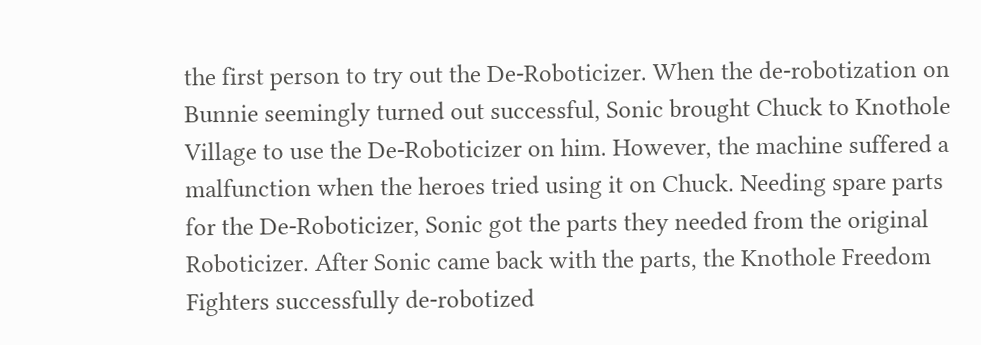the first person to try out the De-Roboticizer. When the de-robotization on Bunnie seemingly turned out successful, Sonic brought Chuck to Knothole Village to use the De-Roboticizer on him. However, the machine suffered a malfunction when the heroes tried using it on Chuck. Needing spare parts for the De-Roboticizer, Sonic got the parts they needed from the original Roboticizer. After Sonic came back with the parts, the Knothole Freedom Fighters successfully de-robotized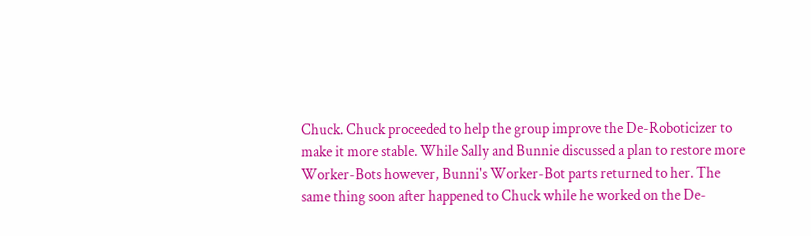Chuck. Chuck proceeded to help the group improve the De-Roboticizer to make it more stable. While Sally and Bunnie discussed a plan to restore more Worker-Bots however, Bunni's Worker-Bot parts returned to her. The same thing soon after happened to Chuck while he worked on the De-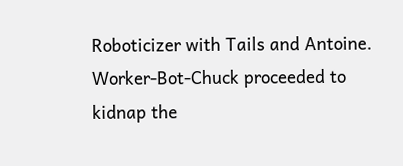Roboticizer with Tails and Antoine. Worker-Bot-Chuck proceeded to kidnap the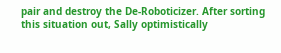pair and destroy the De-Roboticizer. After sorting this situation out, Sally optimistically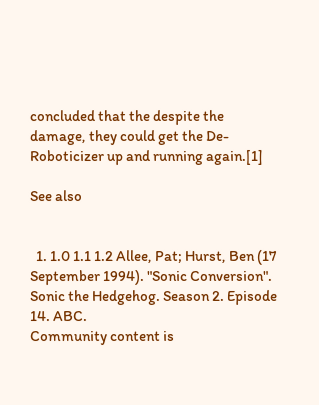concluded that the despite the damage, they could get the De-Roboticizer up and running again.[1]

See also


  1. 1.0 1.1 1.2 Allee, Pat; Hurst, Ben (17 September 1994). "Sonic Conversion". Sonic the Hedgehog. Season 2. Episode 14. ABC.
Community content is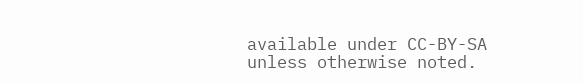available under CC-BY-SA unless otherwise noted.